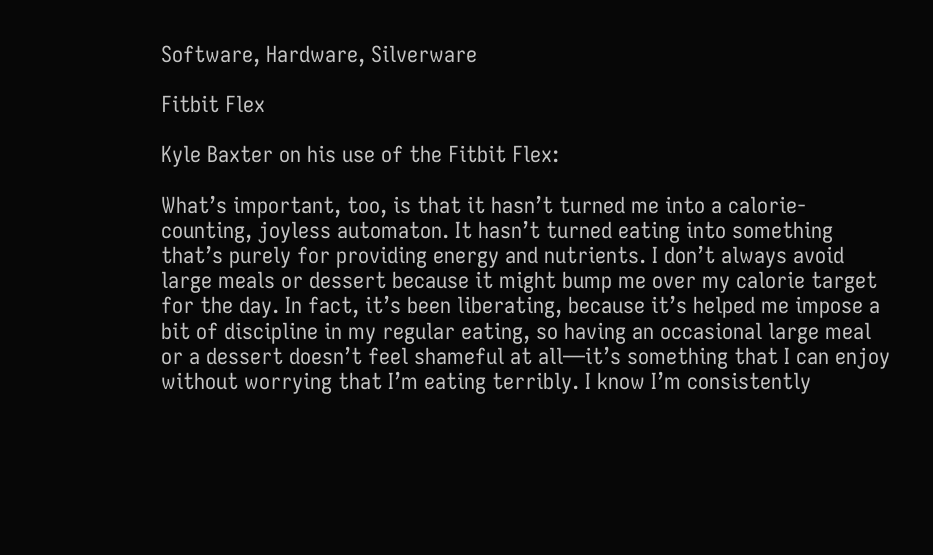Software, Hardware, Silverware

Fitbit Flex

Kyle Baxter on his use of the Fitbit Flex:

What’s important, too, is that it hasn’t turned me into a calorie-counting, joyless automaton. It hasn’t turned eating into something that’s purely for providing energy and nutrients. I don’t always avoid large meals or dessert because it might bump me over my calorie target for the day. In fact, it’s been liberating, because it’s helped me impose a bit of discipline in my regular eating, so having an occasional large meal or a dessert doesn’t feel shameful at all—it’s something that I can enjoy without worrying that I’m eating terribly. I know I’m consistently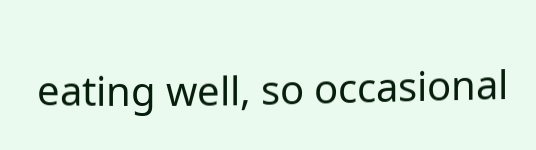eating well, so occasional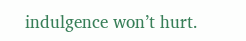indulgence won’t hurt.